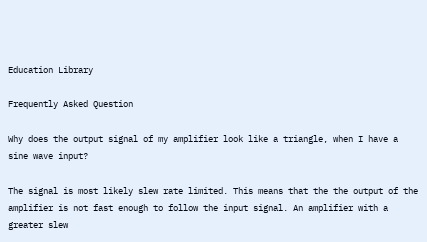Education Library

Frequently Asked Question

Why does the output signal of my amplifier look like a triangle, when I have a sine wave input?

The signal is most likely slew rate limited. This means that the the output of the amplifier is not fast enough to follow the input signal. An amplifier with a greater slew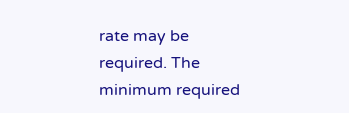rate may be required. The minimum required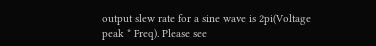output slew rate for a sine wave is 2pi(Voltage peak * Freq). Please see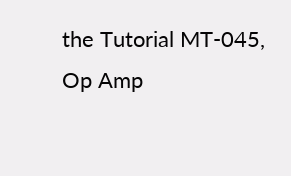the Tutorial MT-045,
Op Amp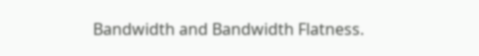Bandwidth and Bandwidth Flatness.